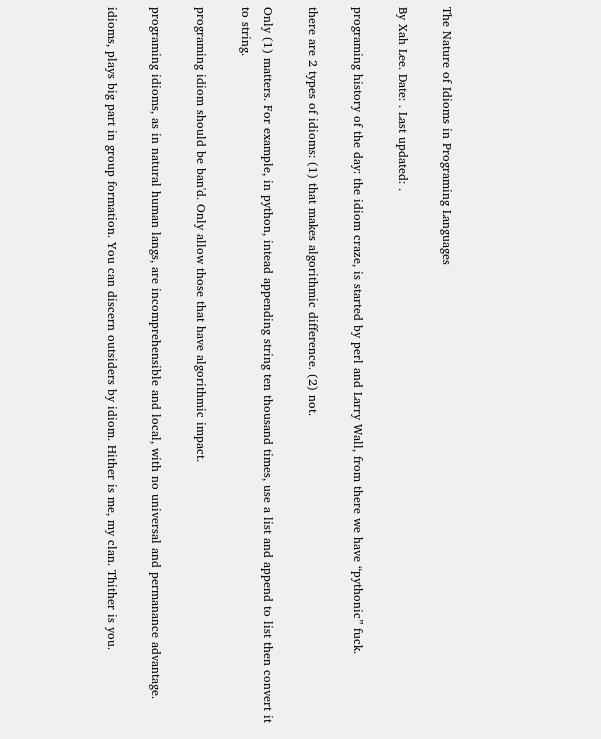The Nature of Idioms in Programing Languages

By Xah Lee. Date: . Last updated: .

programing history of the day: the idiom craze, is started by perl and Larry Wall, from there we have “pythonic” fuck.

there are 2 types of idioms: (1) that makes algorithmic difference. (2) not.

Only (1) matters. For example, in python, intead appending string ten thousand times, use a list and append to list then convert it to string.

programing idiom should be ban'd. Only allow those that have algorithmic impact.

programing idioms, as in natural human langs, are incomprehensible and local, with no universal and permanance advantage.

idioms, plays big part in group formation. You can discern outsiders by idiom. Hither is me, my clan. Thither is you.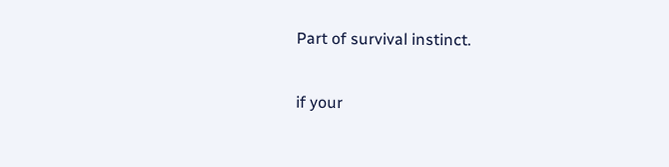Part of survival instinct.

if your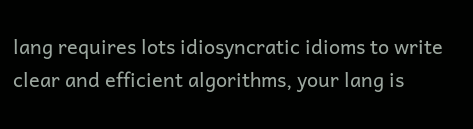lang requires lots idiosyncratic idioms to write clear and efficient algorithms, your lang is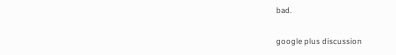bad.

google plus discussion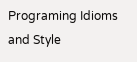Programing Idioms and Style